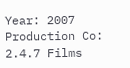Year: 2007
Production Co: 2.4.7 Films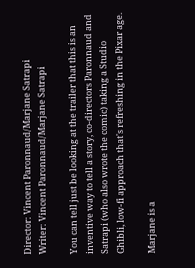Director: Vincent Paronnaud/Marjane Satrapi
Writer: Vincent Paronnaud/Marjane Satrapi

You can tell just be looking at the trailer that this is an inventive way to tell a story, co-directors Paronnaud and Satrapi (who also wrote the comic) taking a Studio Ghibli, low-fi approach that's refreshing in the Pixar age.

Marjane is a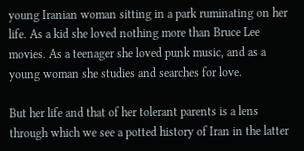young Iranian woman sitting in a park ruminating on her life. As a kid she loved nothing more than Bruce Lee movies. As a teenager she loved punk music, and as a young woman she studies and searches for love.

But her life and that of her tolerant parents is a lens through which we see a potted history of Iran in the latter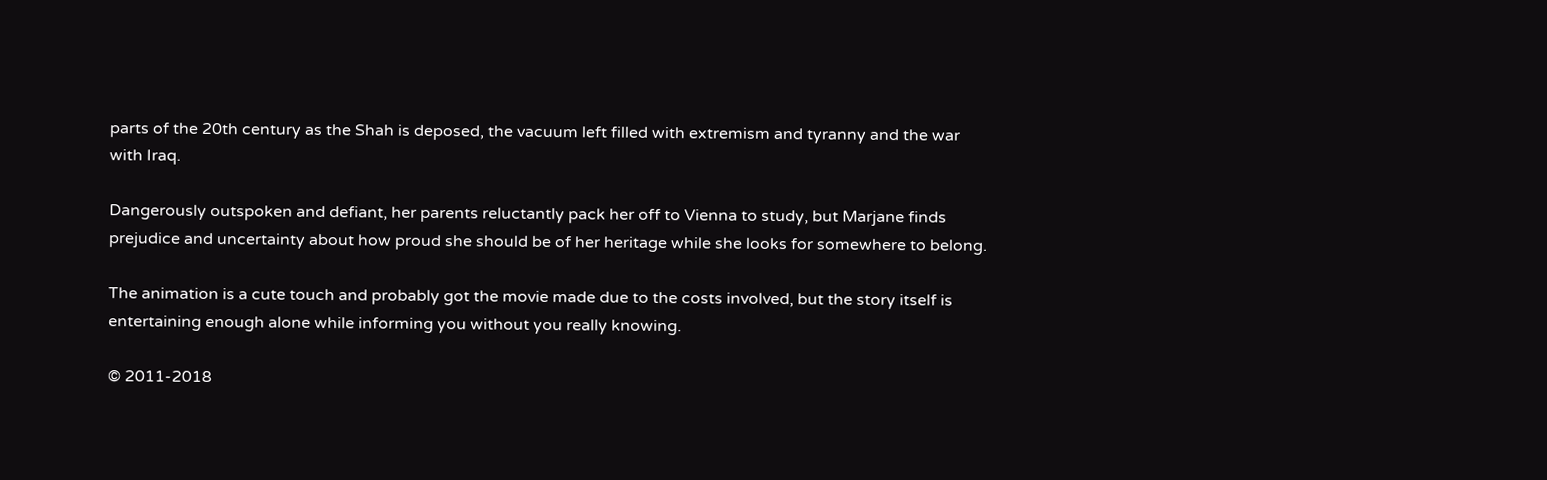parts of the 20th century as the Shah is deposed, the vacuum left filled with extremism and tyranny and the war with Iraq.

Dangerously outspoken and defiant, her parents reluctantly pack her off to Vienna to study, but Marjane finds prejudice and uncertainty about how proud she should be of her heritage while she looks for somewhere to belong.

The animation is a cute touch and probably got the movie made due to the costs involved, but the story itself is entertaining enough alone while informing you without you really knowing.

© 2011-2018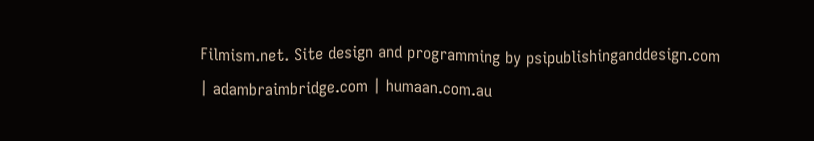Filmism.net. Site design and programming by psipublishinganddesign.com | adambraimbridge.com | humaan.com.au